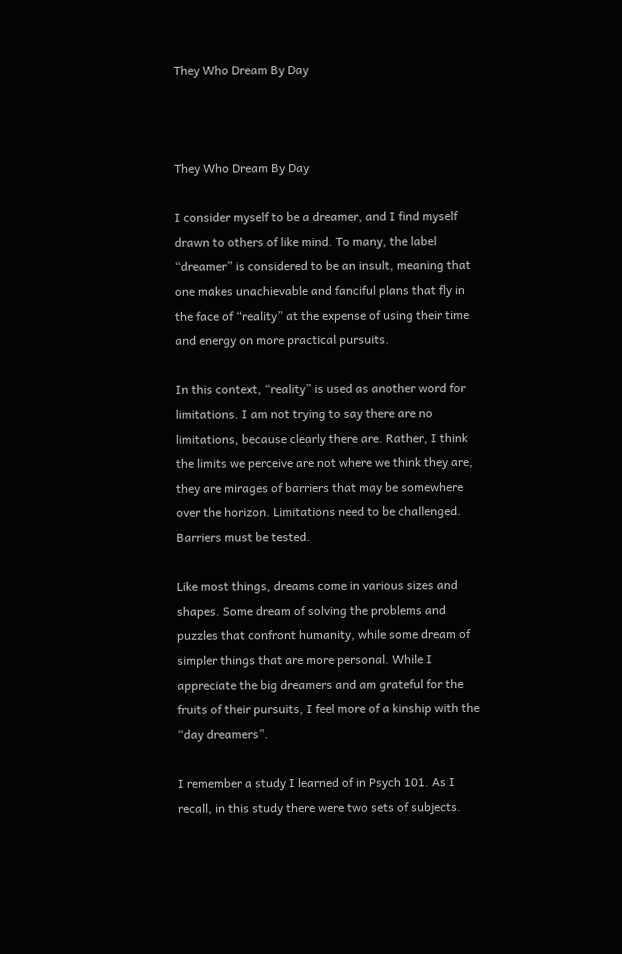They Who Dream By Day



They Who Dream By Day

I consider myself to be a dreamer, and I find myself drawn to others of like mind. To many, the label “dreamer” is considered to be an insult, meaning that one makes unachievable and fanciful plans that fly in the face of “reality” at the expense of using their time and energy on more practical pursuits.

In this context, “reality” is used as another word for limitations. I am not trying to say there are no limitations, because clearly there are. Rather, I think the limits we perceive are not where we think they are, they are mirages of barriers that may be somewhere over the horizon. Limitations need to be challenged. Barriers must be tested.

Like most things, dreams come in various sizes and shapes. Some dream of solving the problems and puzzles that confront humanity, while some dream of simpler things that are more personal. While I appreciate the big dreamers and am grateful for the fruits of their pursuits, I feel more of a kinship with the “day dreamers”.

I remember a study I learned of in Psych 101. As I recall, in this study there were two sets of subjects.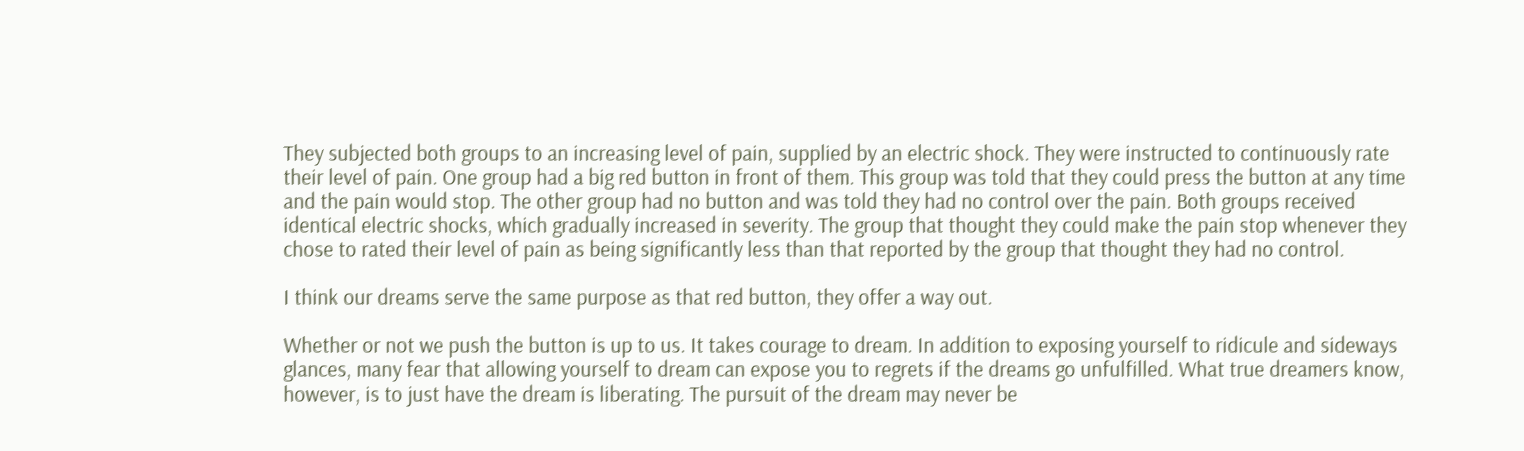They subjected both groups to an increasing level of pain, supplied by an electric shock. They were instructed to continuously rate their level of pain. One group had a big red button in front of them. This group was told that they could press the button at any time and the pain would stop. The other group had no button and was told they had no control over the pain. Both groups received identical electric shocks, which gradually increased in severity. The group that thought they could make the pain stop whenever they chose to rated their level of pain as being significantly less than that reported by the group that thought they had no control.

I think our dreams serve the same purpose as that red button, they offer a way out.

Whether or not we push the button is up to us. It takes courage to dream. In addition to exposing yourself to ridicule and sideways glances, many fear that allowing yourself to dream can expose you to regrets if the dreams go unfulfilled. What true dreamers know, however, is to just have the dream is liberating. The pursuit of the dream may never be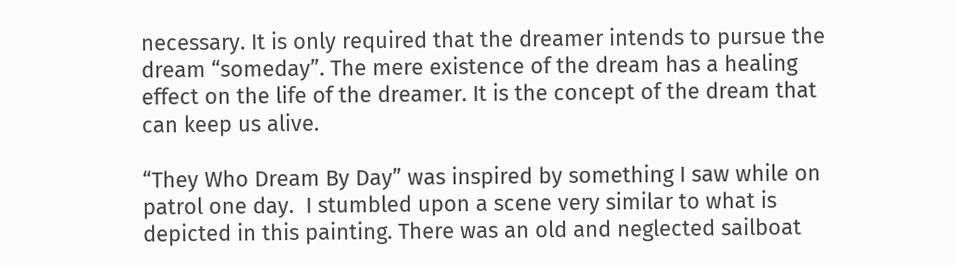necessary. It is only required that the dreamer intends to pursue the dream “someday”. The mere existence of the dream has a healing effect on the life of the dreamer. It is the concept of the dream that can keep us alive.

“They Who Dream By Day” was inspired by something I saw while on patrol one day.  I stumbled upon a scene very similar to what is depicted in this painting. There was an old and neglected sailboat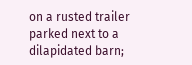on a rusted trailer parked next to a dilapidated barn;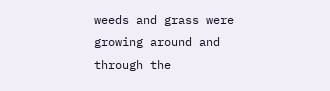weeds and grass were growing around and through the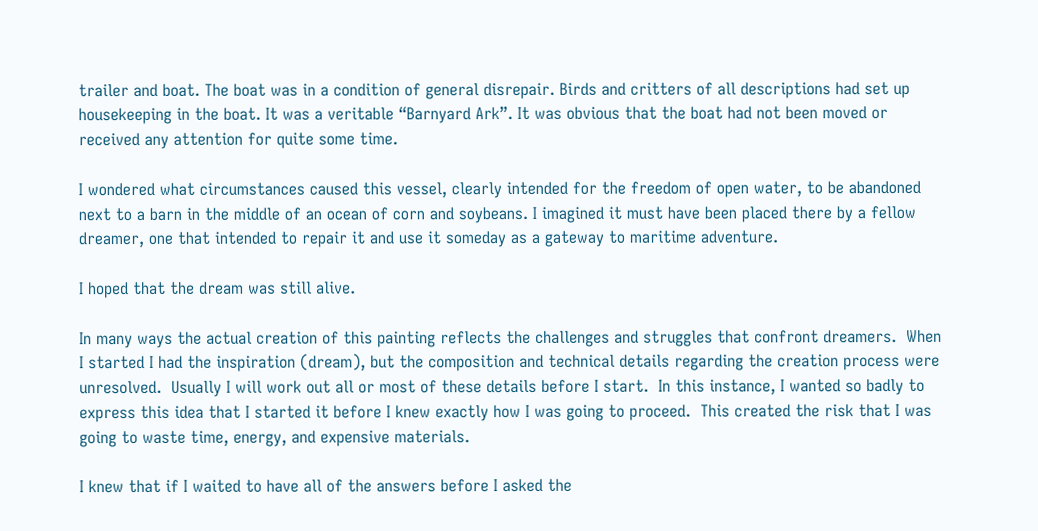trailer and boat. The boat was in a condition of general disrepair. Birds and critters of all descriptions had set up housekeeping in the boat. It was a veritable “Barnyard Ark”. It was obvious that the boat had not been moved or received any attention for quite some time.

I wondered what circumstances caused this vessel, clearly intended for the freedom of open water, to be abandoned next to a barn in the middle of an ocean of corn and soybeans. I imagined it must have been placed there by a fellow dreamer, one that intended to repair it and use it someday as a gateway to maritime adventure.

I hoped that the dream was still alive.

In many ways the actual creation of this painting reflects the challenges and struggles that confront dreamers.  When I started I had the inspiration (dream), but the composition and technical details regarding the creation process were unresolved.  Usually I will work out all or most of these details before I start.  In this instance, I wanted so badly to express this idea that I started it before I knew exactly how I was going to proceed.  This created the risk that I was going to waste time, energy, and expensive materials.

I knew that if I waited to have all of the answers before I asked the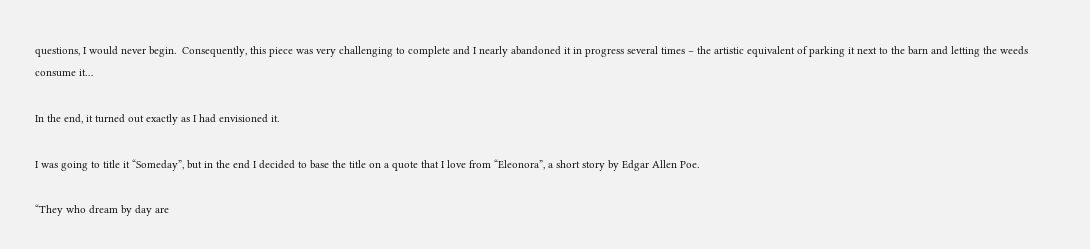questions, I would never begin.  Consequently, this piece was very challenging to complete and I nearly abandoned it in progress several times – the artistic equivalent of parking it next to the barn and letting the weeds consume it…

In the end, it turned out exactly as I had envisioned it.

I was going to title it “Someday”, but in the end I decided to base the title on a quote that I love from “Eleonora”, a short story by Edgar Allen Poe.

“They who dream by day are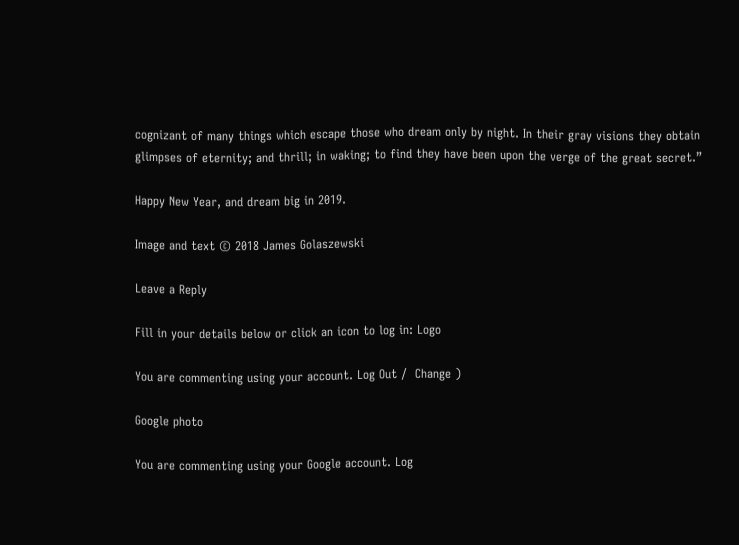cognizant of many things which escape those who dream only by night. In their gray visions they obtain glimpses of eternity; and thrill; in waking; to find they have been upon the verge of the great secret.”

Happy New Year, and dream big in 2019.

Image and text © 2018 James Golaszewski

Leave a Reply

Fill in your details below or click an icon to log in: Logo

You are commenting using your account. Log Out /  Change )

Google photo

You are commenting using your Google account. Log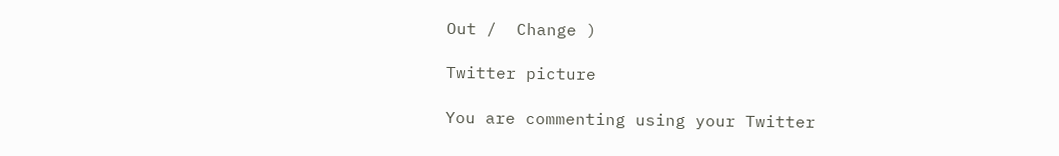Out /  Change )

Twitter picture

You are commenting using your Twitter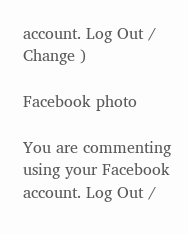account. Log Out /  Change )

Facebook photo

You are commenting using your Facebook account. Log Out /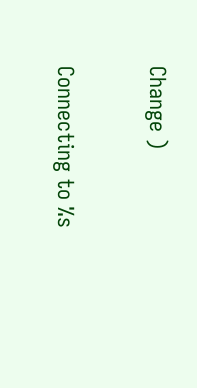Change )

Connecting to %s